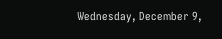Wednesday, December 9,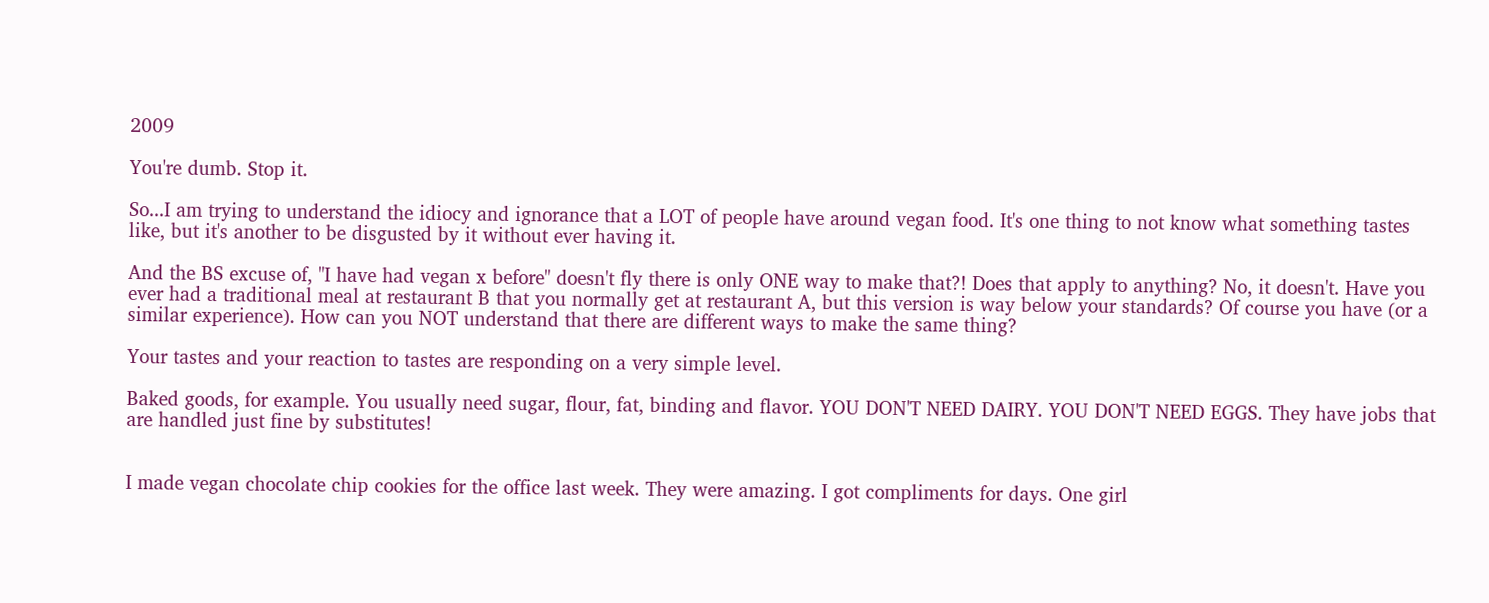2009

You're dumb. Stop it.

So...I am trying to understand the idiocy and ignorance that a LOT of people have around vegan food. It's one thing to not know what something tastes like, but it's another to be disgusted by it without ever having it.

And the BS excuse of, "I have had vegan x before" doesn't fly there is only ONE way to make that?! Does that apply to anything? No, it doesn't. Have you ever had a traditional meal at restaurant B that you normally get at restaurant A, but this version is way below your standards? Of course you have (or a similar experience). How can you NOT understand that there are different ways to make the same thing?

Your tastes and your reaction to tastes are responding on a very simple level.

Baked goods, for example. You usually need sugar, flour, fat, binding and flavor. YOU DON'T NEED DAIRY. YOU DON'T NEED EGGS. They have jobs that are handled just fine by substitutes!


I made vegan chocolate chip cookies for the office last week. They were amazing. I got compliments for days. One girl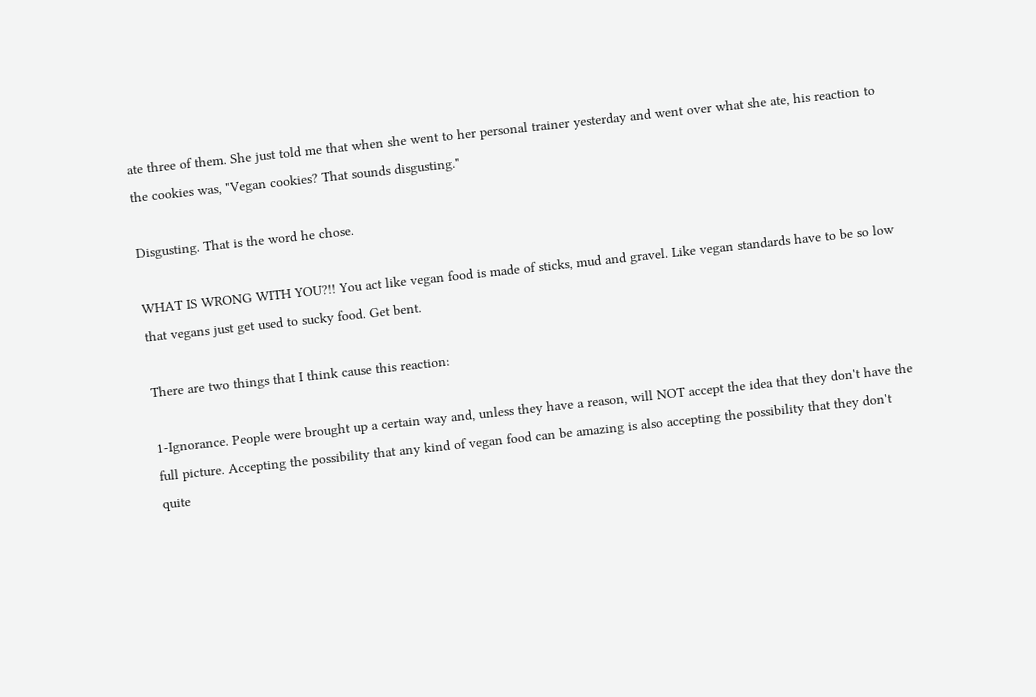ate three of them. She just told me that when she went to her personal trainer yesterday and went over what she ate, his reaction to the cookies was, "Vegan cookies? That sounds disgusting."

Disgusting. That is the word he chose.

WHAT IS WRONG WITH YOU?!! You act like vegan food is made of sticks, mud and gravel. Like vegan standards have to be so low that vegans just get used to sucky food. Get bent.

There are two things that I think cause this reaction:

1-Ignorance. People were brought up a certain way and, unless they have a reason, will NOT accept the idea that they don't have the full picture. Accepting the possibility that any kind of vegan food can be amazing is also accepting the possibility that they don't quite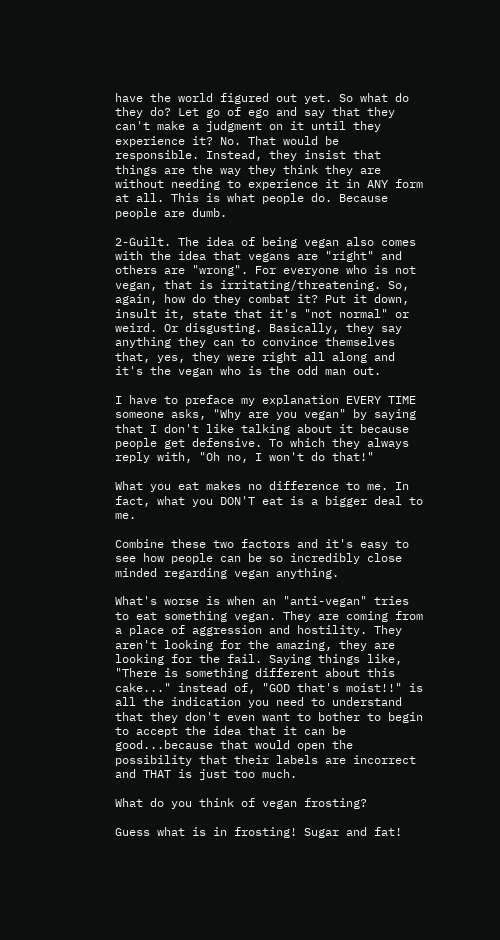have the world figured out yet. So what do they do? Let go of ego and say that they can't make a judgment on it until they experience it? No. That would be responsible. Instead, they insist that things are the way they think they are without needing to experience it in ANY form at all. This is what people do. Because people are dumb.

2-Guilt. The idea of being vegan also comes with the idea that vegans are "right" and others are "wrong". For everyone who is not vegan, that is irritating/threatening. So, again, how do they combat it? Put it down, insult it, state that it's "not normal" or weird. Or disgusting. Basically, they say anything they can to convince themselves that, yes, they were right all along and it's the vegan who is the odd man out.

I have to preface my explanation EVERY TIME someone asks, "Why are you vegan" by saying that I don't like talking about it because people get defensive. To which they always reply with, "Oh no, I won't do that!"

What you eat makes no difference to me. In fact, what you DON'T eat is a bigger deal to me.

Combine these two factors and it's easy to see how people can be so incredibly close minded regarding vegan anything.

What's worse is when an "anti-vegan" tries to eat something vegan. They are coming from a place of aggression and hostility. They aren't looking for the amazing, they are looking for the fail. Saying things like, "There is something different about this cake..." instead of, "GOD that's moist!!" is all the indication you need to understand that they don't even want to bother to begin to accept the idea that it can be good...because that would open the possibility that their labels are incorrect and THAT is just too much.

What do you think of vegan frosting?

Guess what is in frosting! Sugar and fat!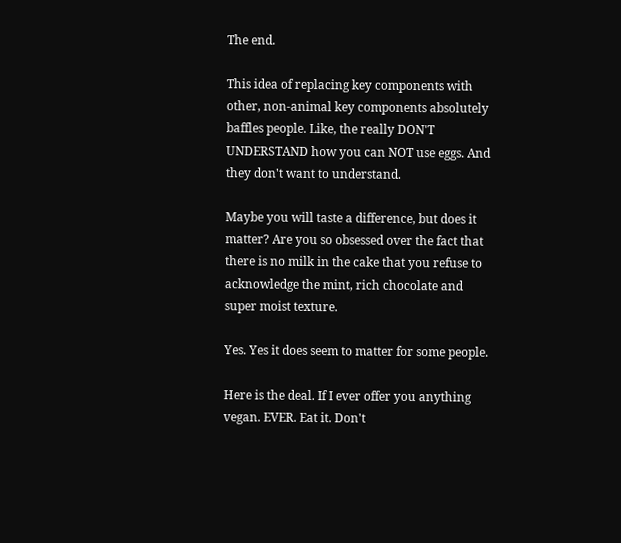The end.

This idea of replacing key components with other, non-animal key components absolutely baffles people. Like, the really DON'T UNDERSTAND how you can NOT use eggs. And they don't want to understand.

Maybe you will taste a difference, but does it matter? Are you so obsessed over the fact that there is no milk in the cake that you refuse to acknowledge the mint, rich chocolate and super moist texture.

Yes. Yes it does seem to matter for some people.

Here is the deal. If I ever offer you anything vegan. EVER. Eat it. Don't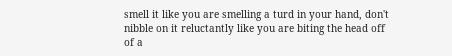smell it like you are smelling a turd in your hand, don't nibble on it reluctantly like you are biting the head off of a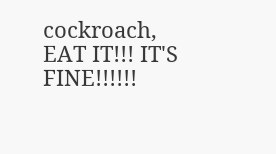cockroach, EAT IT!!! IT'S FINE!!!!!!